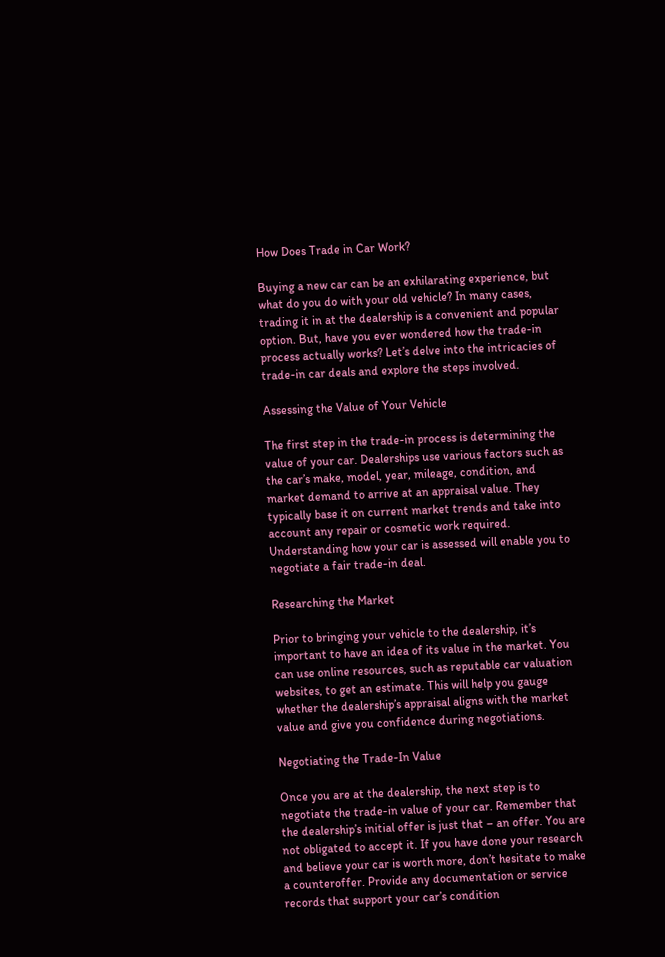How Does Trade in Car Work?

Buying a new car can be an exhilarating experience, but what do you do with your old vehicle? In many cases, trading it in at the dealership is a convenient and popular option. But, have you ever wondered how the trade-in process actually works? Let’s delve into the intricacies of trade-in car deals and explore the steps involved.

Assessing the Value of Your Vehicle

The first step in the trade-in process is determining the value of your car. Dealerships use various factors such as the car’s make, model, year, mileage, condition, and market demand to arrive at an appraisal value. They typically base it on current market trends and take into account any repair or cosmetic work required. Understanding how your car is assessed will enable you to negotiate a fair trade-in deal.

Researching the Market

Prior to bringing your vehicle to the dealership, it’s important to have an idea of its value in the market. You can use online resources, such as reputable car valuation websites, to get an estimate. This will help you gauge whether the dealership’s appraisal aligns with the market value and give you confidence during negotiations.

Negotiating the Trade-In Value

Once you are at the dealership, the next step is to negotiate the trade-in value of your car. Remember that the dealership’s initial offer is just that – an offer. You are not obligated to accept it. If you have done your research and believe your car is worth more, don’t hesitate to make a counteroffer. Provide any documentation or service records that support your car’s condition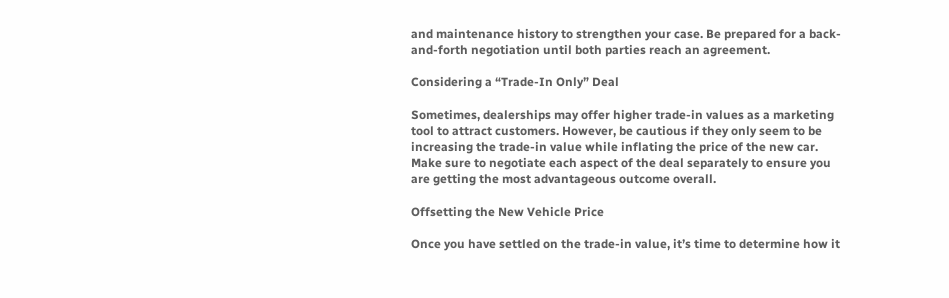and maintenance history to strengthen your case. Be prepared for a back-and-forth negotiation until both parties reach an agreement.

Considering a “Trade-In Only” Deal

Sometimes, dealerships may offer higher trade-in values as a marketing tool to attract customers. However, be cautious if they only seem to be increasing the trade-in value while inflating the price of the new car. Make sure to negotiate each aspect of the deal separately to ensure you are getting the most advantageous outcome overall.

Offsetting the New Vehicle Price

Once you have settled on the trade-in value, it’s time to determine how it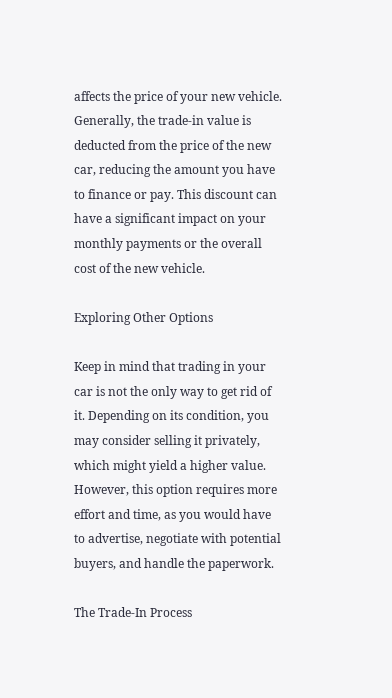affects the price of your new vehicle. Generally, the trade-in value is deducted from the price of the new car, reducing the amount you have to finance or pay. This discount can have a significant impact on your monthly payments or the overall cost of the new vehicle.

Exploring Other Options

Keep in mind that trading in your car is not the only way to get rid of it. Depending on its condition, you may consider selling it privately, which might yield a higher value. However, this option requires more effort and time, as you would have to advertise, negotiate with potential buyers, and handle the paperwork.

The Trade-In Process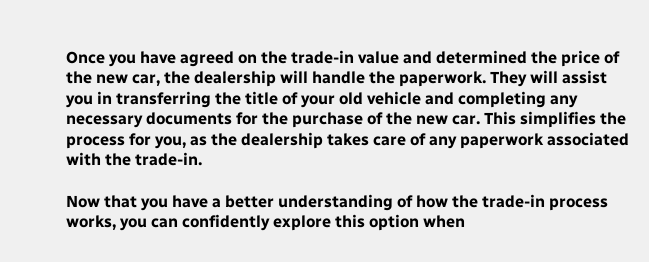Once you have agreed on the trade-in value and determined the price of the new car, the dealership will handle the paperwork. They will assist you in transferring the title of your old vehicle and completing any necessary documents for the purchase of the new car. This simplifies the process for you, as the dealership takes care of any paperwork associated with the trade-in.

Now that you have a better understanding of how the trade-in process works, you can confidently explore this option when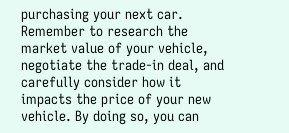purchasing your next car. Remember to research the market value of your vehicle, negotiate the trade-in deal, and carefully consider how it impacts the price of your new vehicle. By doing so, you can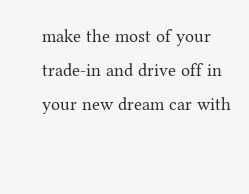make the most of your trade-in and drive off in your new dream car with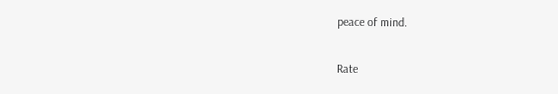peace of mind.

Rate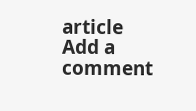article
Add a comment